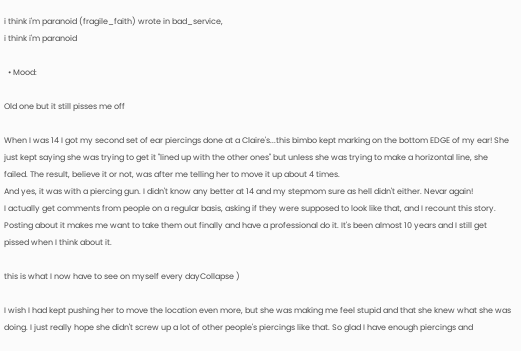i think i'm paranoid (fragile_faith) wrote in bad_service,
i think i'm paranoid

  • Mood:

Old one but it still pisses me off

When I was 14 I got my second set of ear piercings done at a Claire's...this bimbo kept marking on the bottom EDGE of my ear! She just kept saying she was trying to get it "lined up with the other ones" but unless she was trying to make a horizontal line, she failed. The result, believe it or not, was after me telling her to move it up about 4 times.
And yes, it was with a piercing gun. I didn't know any better at 14 and my stepmom sure as hell didn't either. Nevar again!
I actually get comments from people on a regular basis, asking if they were supposed to look like that, and I recount this story. Posting about it makes me want to take them out finally and have a professional do it. It's been almost 10 years and I still get pissed when I think about it.

this is what I now have to see on myself every dayCollapse )

I wish I had kept pushing her to move the location even more, but she was making me feel stupid and that she knew what she was doing. I just really hope she didn't screw up a lot of other people's piercings like that. So glad I have enough piercings and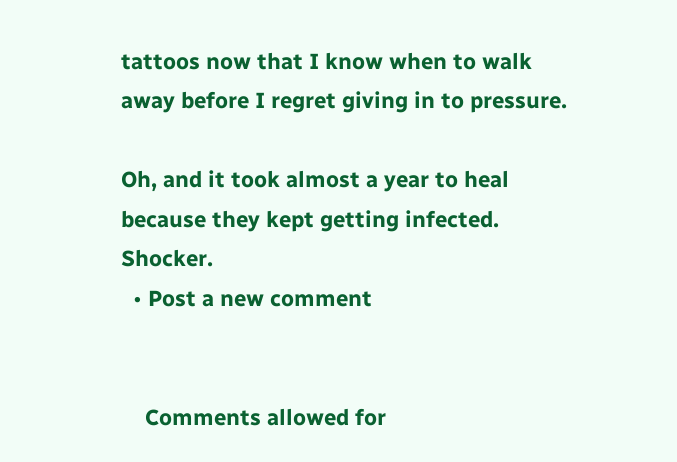tattoos now that I know when to walk away before I regret giving in to pressure.

Oh, and it took almost a year to heal because they kept getting infected. Shocker.
  • Post a new comment


    Comments allowed for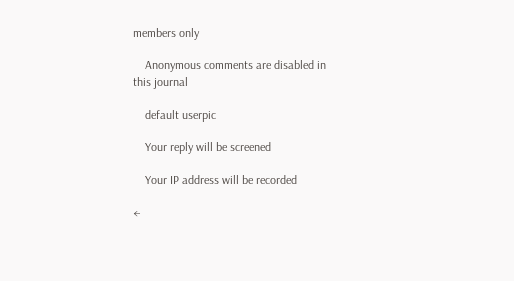members only

    Anonymous comments are disabled in this journal

    default userpic

    Your reply will be screened

    Your IP address will be recorded

←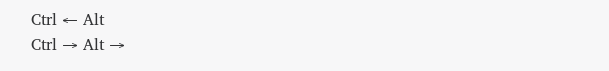Ctrl ← Alt
Ctrl → Alt →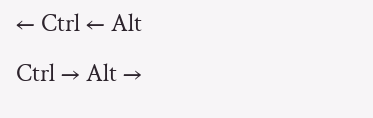← Ctrl ← Alt
Ctrl → Alt →